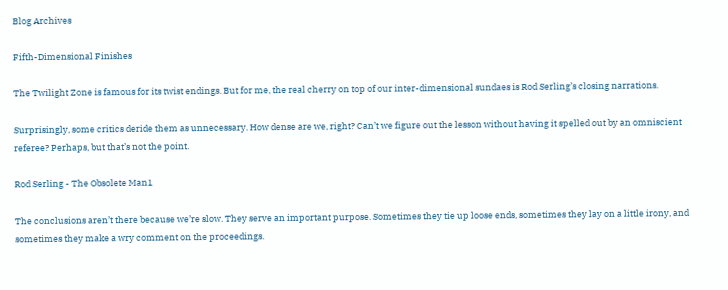Blog Archives

Fifth-Dimensional Finishes

The Twilight Zone is famous for its twist endings. But for me, the real cherry on top of our inter-dimensional sundaes is Rod Serling’s closing narrations.

Surprisingly, some critics deride them as unnecessary. How dense are we, right? Can’t we figure out the lesson without having it spelled out by an omniscient referee? Perhaps, but that’s not the point.

Rod Serling - The Obsolete Man1

The conclusions aren’t there because we’re slow. They serve an important purpose. Sometimes they tie up loose ends, sometimes they lay on a little irony, and sometimes they make a wry comment on the proceedings.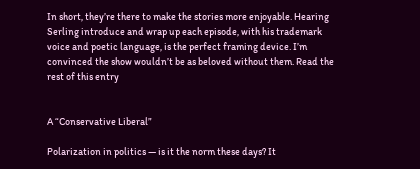In short, they’re there to make the stories more enjoyable. Hearing Serling introduce and wrap up each episode, with his trademark voice and poetic language, is the perfect framing device. I’m convinced the show wouldn’t be as beloved without them. Read the rest of this entry


A “Conservative Liberal”

Polarization in politics — is it the norm these days? It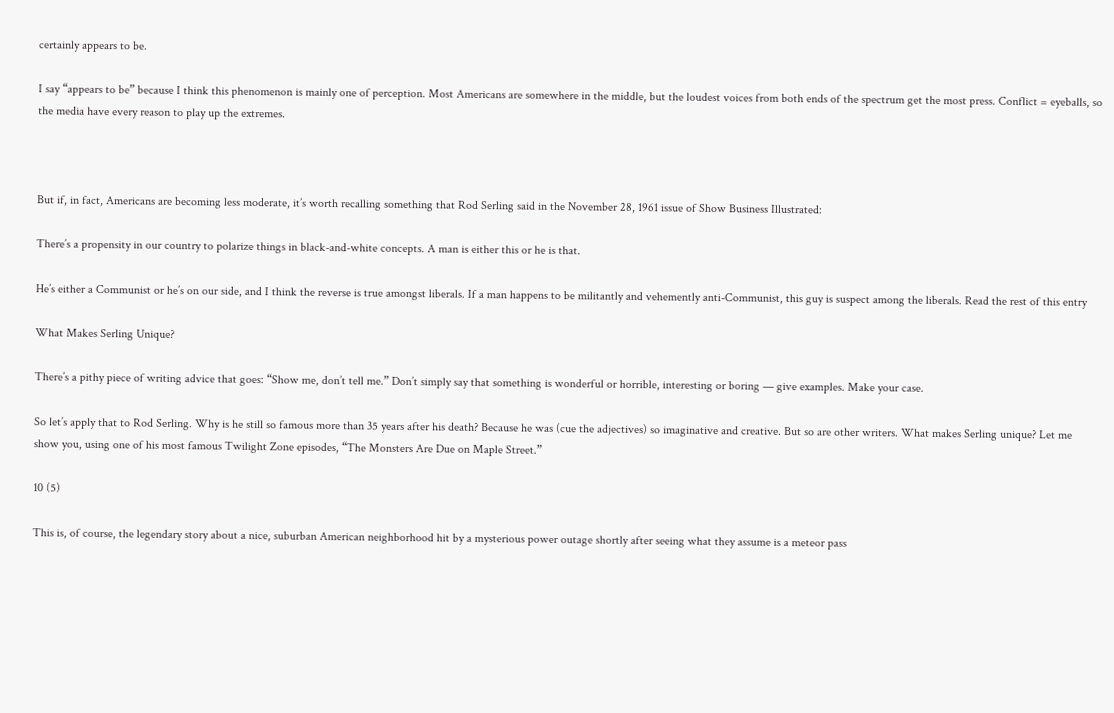certainly appears to be.

I say “appears to be” because I think this phenomenon is mainly one of perception. Most Americans are somewhere in the middle, but the loudest voices from both ends of the spectrum get the most press. Conflict = eyeballs, so the media have every reason to play up the extremes.



But if, in fact, Americans are becoming less moderate, it’s worth recalling something that Rod Serling said in the November 28, 1961 issue of Show Business Illustrated:

There’s a propensity in our country to polarize things in black-and-white concepts. A man is either this or he is that.

He’s either a Communist or he’s on our side, and I think the reverse is true amongst liberals. If a man happens to be militantly and vehemently anti-Communist, this guy is suspect among the liberals. Read the rest of this entry

What Makes Serling Unique?

There’s a pithy piece of writing advice that goes: “Show me, don’t tell me.” Don’t simply say that something is wonderful or horrible, interesting or boring — give examples. Make your case.

So let’s apply that to Rod Serling. Why is he still so famous more than 35 years after his death? Because he was (cue the adjectives) so imaginative and creative. But so are other writers. What makes Serling unique? Let me show you, using one of his most famous Twilight Zone episodes, “The Monsters Are Due on Maple Street.”

10 (5)

This is, of course, the legendary story about a nice, suburban American neighborhood hit by a mysterious power outage shortly after seeing what they assume is a meteor pass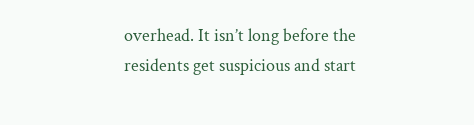overhead. It isn’t long before the residents get suspicious and start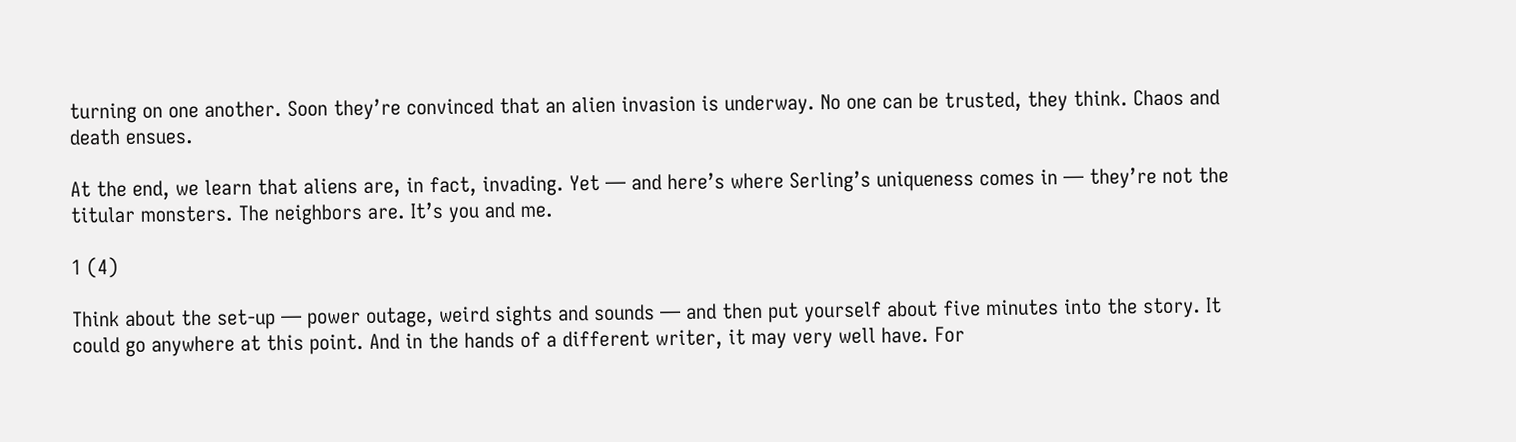turning on one another. Soon they’re convinced that an alien invasion is underway. No one can be trusted, they think. Chaos and death ensues.

At the end, we learn that aliens are, in fact, invading. Yet — and here’s where Serling’s uniqueness comes in — they’re not the titular monsters. The neighbors are. It’s you and me.

1 (4)

Think about the set-up — power outage, weird sights and sounds — and then put yourself about five minutes into the story. It could go anywhere at this point. And in the hands of a different writer, it may very well have. For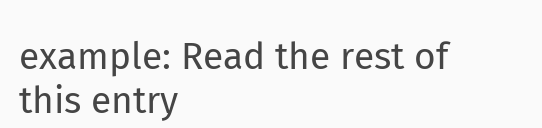example: Read the rest of this entry